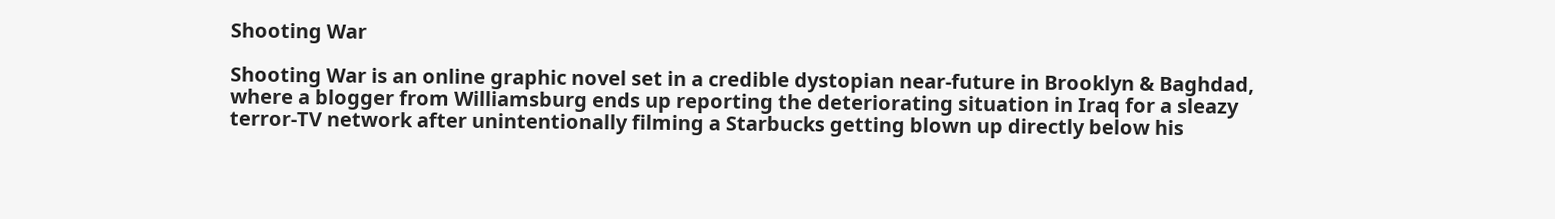Shooting War

Shooting War is an online graphic novel set in a credible dystopian near-future in Brooklyn & Baghdad, where a blogger from Williamsburg ends up reporting the deteriorating situation in Iraq for a sleazy terror-TV network after unintentionally filming a Starbucks getting blown up directly below his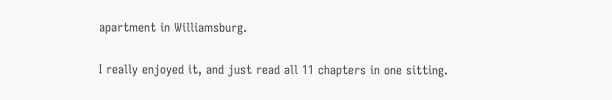apartment in Williamsburg.

I really enjoyed it, and just read all 11 chapters in one sitting.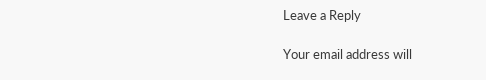Leave a Reply

Your email address will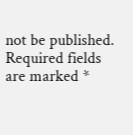not be published. Required fields are marked *